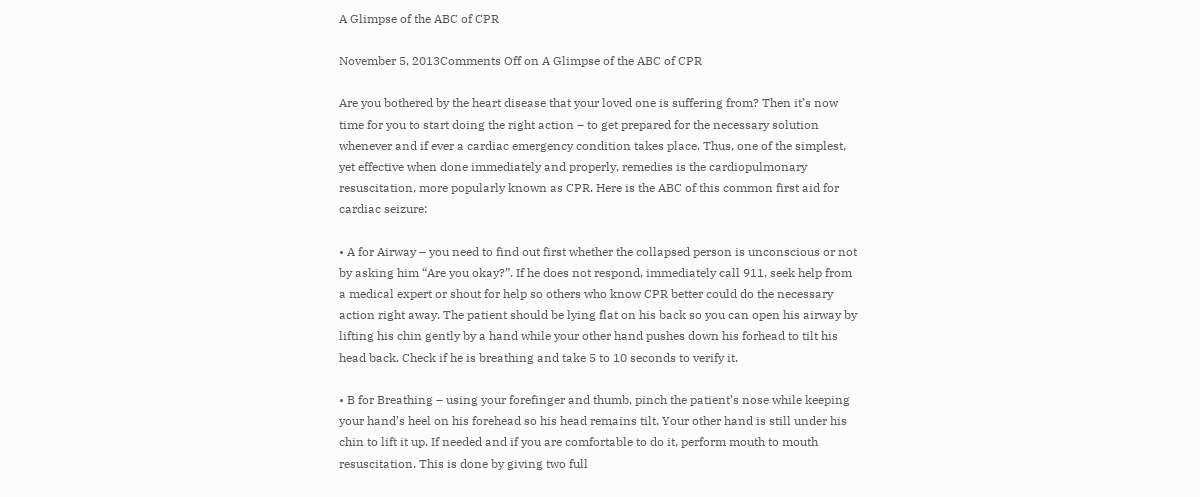A Glimpse of the ABC of CPR

November 5, 2013Comments Off on A Glimpse of the ABC of CPR

Are you bothered by the heart disease that your loved one is suffering from? Then it’s now time for you to start doing the right action – to get prepared for the necessary solution whenever and if ever a cardiac emergency condition takes place. Thus, one of the simplest, yet effective when done immediately and properly, remedies is the cardiopulmonary resuscitation, more popularly known as CPR. Here is the ABC of this common first aid for cardiac seizure:

• A for Airway – you need to find out first whether the collapsed person is unconscious or not by asking him “Are you okay?”. If he does not respond, immediately call 911, seek help from a medical expert or shout for help so others who know CPR better could do the necessary action right away. The patient should be lying flat on his back so you can open his airway by lifting his chin gently by a hand while your other hand pushes down his forhead to tilt his head back. Check if he is breathing and take 5 to 10 seconds to verify it.

• B for Breathing – using your forefinger and thumb, pinch the patient’s nose while keeping your hand’s heel on his forehead so his head remains tilt. Your other hand is still under his chin to lift it up. If needed and if you are comfortable to do it, perform mouth to mouth resuscitation. This is done by giving two full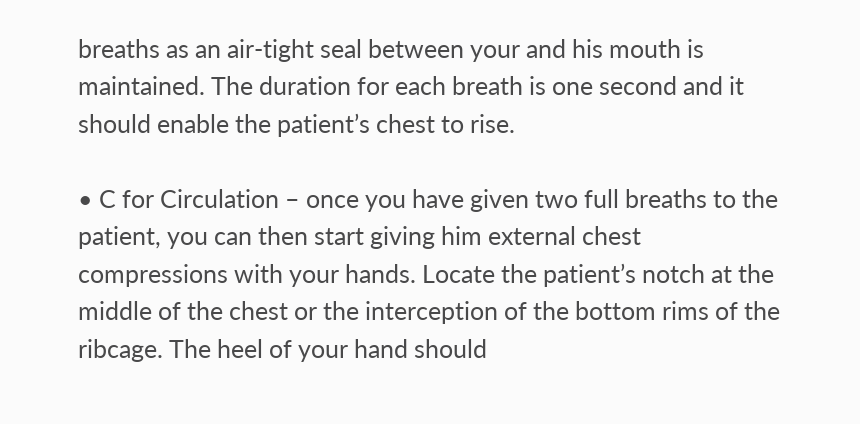breaths as an air-tight seal between your and his mouth is maintained. The duration for each breath is one second and it should enable the patient’s chest to rise.

• C for Circulation – once you have given two full breaths to the patient, you can then start giving him external chest compressions with your hands. Locate the patient’s notch at the middle of the chest or the interception of the bottom rims of the ribcage. The heel of your hand should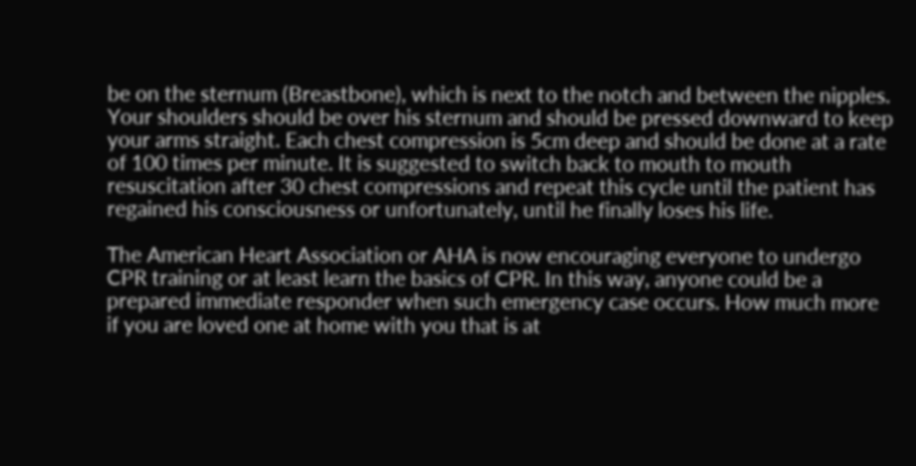be on the sternum (Breastbone), which is next to the notch and between the nipples. Your shoulders should be over his sternum and should be pressed downward to keep your arms straight. Each chest compression is 5cm deep and should be done at a rate of 100 times per minute. It is suggested to switch back to mouth to mouth resuscitation after 30 chest compressions and repeat this cycle until the patient has regained his consciousness or unfortunately, until he finally loses his life.

The American Heart Association or AHA is now encouraging everyone to undergo CPR training or at least learn the basics of CPR. In this way, anyone could be a prepared immediate responder when such emergency case occurs. How much more if you are loved one at home with you that is at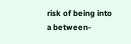risk of being into a between-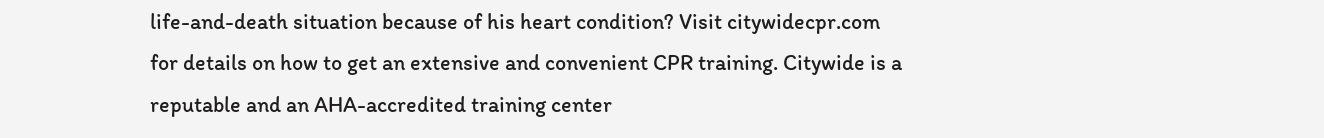life-and-death situation because of his heart condition? Visit citywidecpr.com for details on how to get an extensive and convenient CPR training. Citywide is a reputable and an AHA-accredited training center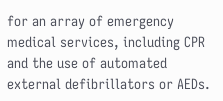for an array of emergency medical services, including CPR and the use of automated external defibrillators or AEDs.